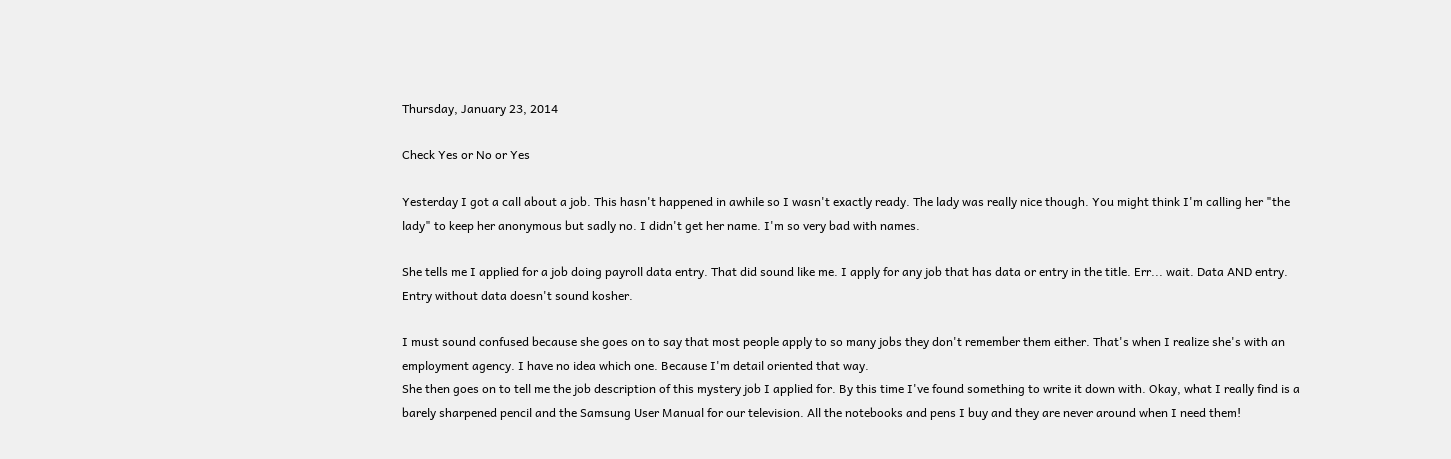Thursday, January 23, 2014

Check Yes or No or Yes

Yesterday I got a call about a job. This hasn't happened in awhile so I wasn't exactly ready. The lady was really nice though. You might think I'm calling her "the lady" to keep her anonymous but sadly no. I didn't get her name. I'm so very bad with names.

She tells me I applied for a job doing payroll data entry. That did sound like me. I apply for any job that has data or entry in the title. Err... wait. Data AND entry. Entry without data doesn't sound kosher.

I must sound confused because she goes on to say that most people apply to so many jobs they don't remember them either. That's when I realize she's with an employment agency. I have no idea which one. Because I'm detail oriented that way.
She then goes on to tell me the job description of this mystery job I applied for. By this time I've found something to write it down with. Okay, what I really find is a barely sharpened pencil and the Samsung User Manual for our television. All the notebooks and pens I buy and they are never around when I need them!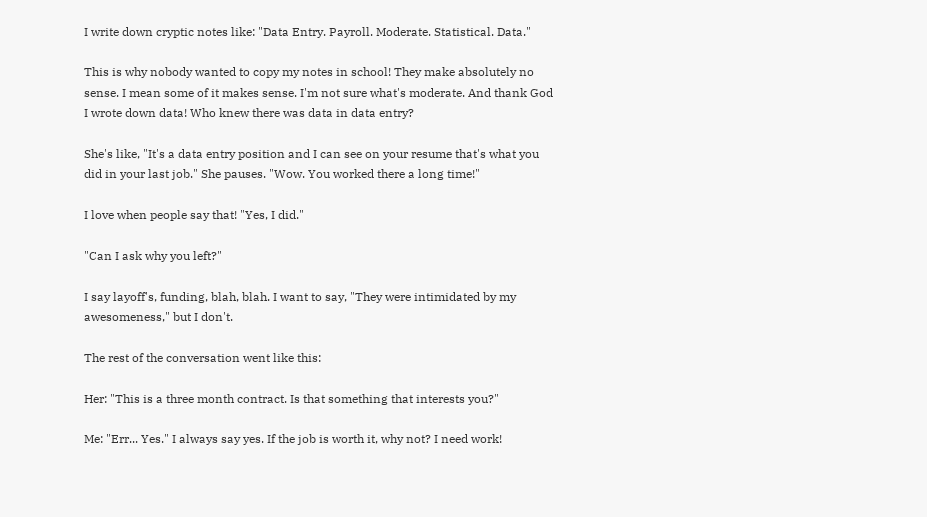I write down cryptic notes like: "Data Entry. Payroll. Moderate. Statistical. Data."

This is why nobody wanted to copy my notes in school! They make absolutely no sense. I mean some of it makes sense. I'm not sure what's moderate. And thank God I wrote down data! Who knew there was data in data entry?

She's like, "It's a data entry position and I can see on your resume that's what you did in your last job." She pauses. "Wow. You worked there a long time!"

I love when people say that! "Yes, I did."

"Can I ask why you left?"

I say layoff's, funding, blah, blah. I want to say, "They were intimidated by my awesomeness," but I don't.

The rest of the conversation went like this:

Her: "This is a three month contract. Is that something that interests you?"

Me: "Err... Yes." I always say yes. If the job is worth it, why not? I need work!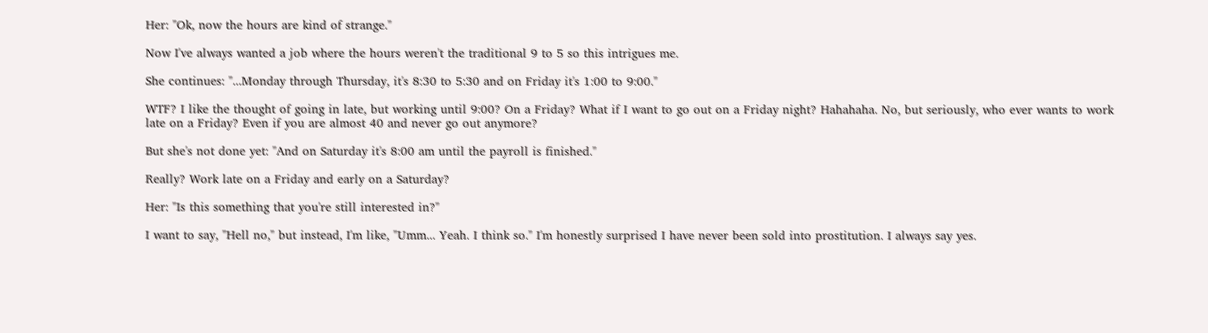Her: "Ok, now the hours are kind of strange."

Now I've always wanted a job where the hours weren't the traditional 9 to 5 so this intrigues me.

She continues: "...Monday through Thursday, it's 8:30 to 5:30 and on Friday it's 1:00 to 9:00."

WTF? I like the thought of going in late, but working until 9:00? On a Friday? What if I want to go out on a Friday night? Hahahaha. No, but seriously, who ever wants to work late on a Friday? Even if you are almost 40 and never go out anymore?

But she's not done yet: "And on Saturday it's 8:00 am until the payroll is finished."

Really? Work late on a Friday and early on a Saturday?

Her: "Is this something that you're still interested in?"

I want to say, "Hell no," but instead, I'm like, "Umm... Yeah. I think so." I'm honestly surprised I have never been sold into prostitution. I always say yes.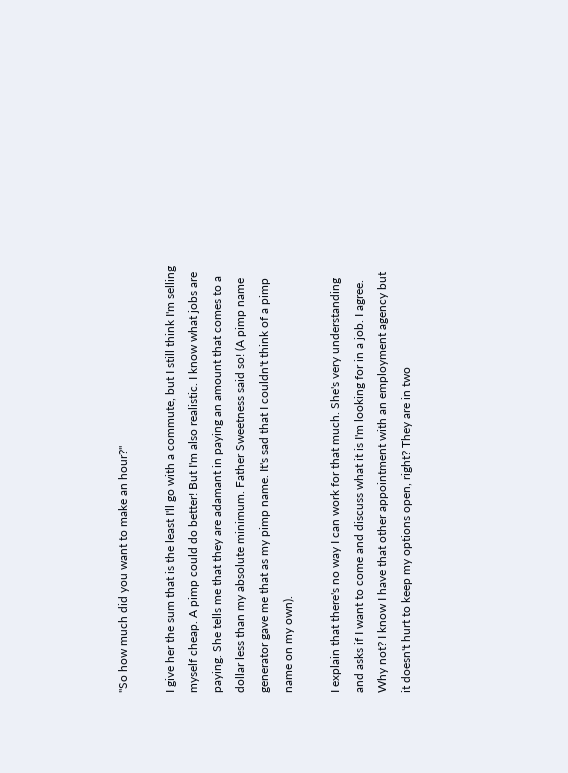"So how much did you want to make an hour?"

I give her the sum that is the least I'll go with a commute, but I still think I'm selling myself cheap. A pimp could do better! But I'm also realistic. I know what jobs are paying. She tells me that they are adamant in paying an amount that comes to a dollar less than my absolute minimum. Father Sweetness said so! (A pimp name generator gave me that as my pimp name. It's sad that I couldn't think of a pimp name on my own).

I explain that there's no way I can work for that much. She's very understanding and asks if I want to come and discuss what it is I'm looking for in a job. I agree. Why not? I know I have that other appointment with an employment agency but it doesn't hurt to keep my options open, right? They are in two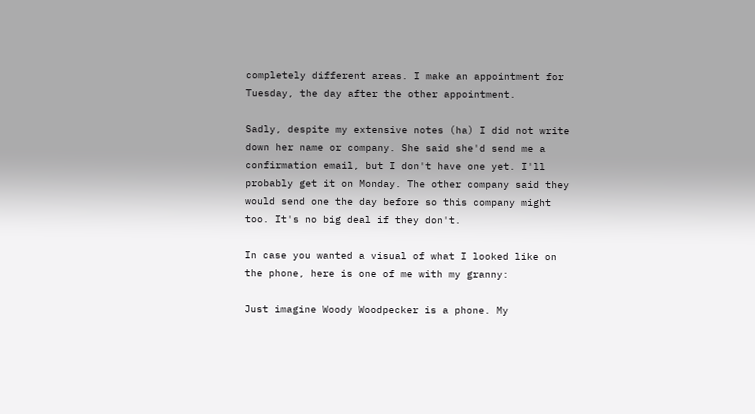completely different areas. I make an appointment for Tuesday, the day after the other appointment.

Sadly, despite my extensive notes (ha) I did not write down her name or company. She said she'd send me a confirmation email, but I don't have one yet. I'll probably get it on Monday. The other company said they would send one the day before so this company might too. It's no big deal if they don't.

In case you wanted a visual of what I looked like on the phone, here is one of me with my granny:

Just imagine Woody Woodpecker is a phone. My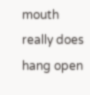mouth really does hang open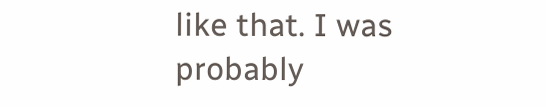like that. I was probably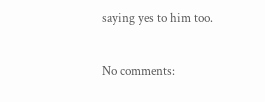saying yes to him too.

No comments: